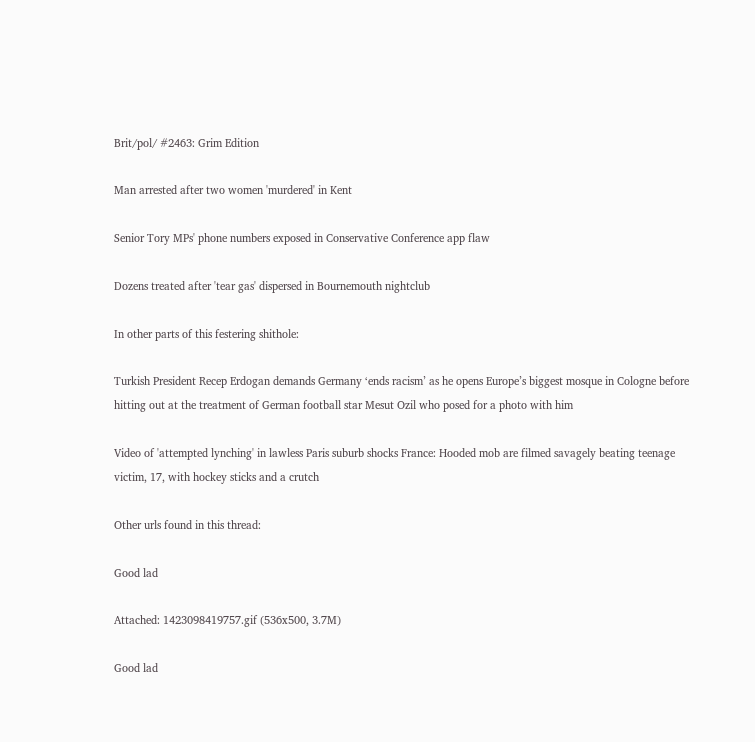Brit/pol/ #2463: Grim Edition

Man arrested after two women 'murdered' in Kent

Senior Tory MPs' phone numbers exposed in Conservative Conference app flaw

Dozens treated after 'tear gas' dispersed in Bournemouth nightclub

In other parts of this festering shithole:

Turkish President Recep Erdogan demands Germany ‘ends racism’ as he opens Europe’s biggest mosque in Cologne before hitting out at the treatment of German football star Mesut Ozil who posed for a photo with him

Video of 'attempted lynching' in lawless Paris suburb shocks France: Hooded mob are filmed savagely beating teenage victim, 17, with hockey sticks and a crutch

Other urls found in this thread:

Good lad

Attached: 1423098419757.gif (536x500, 3.7M)

Good lad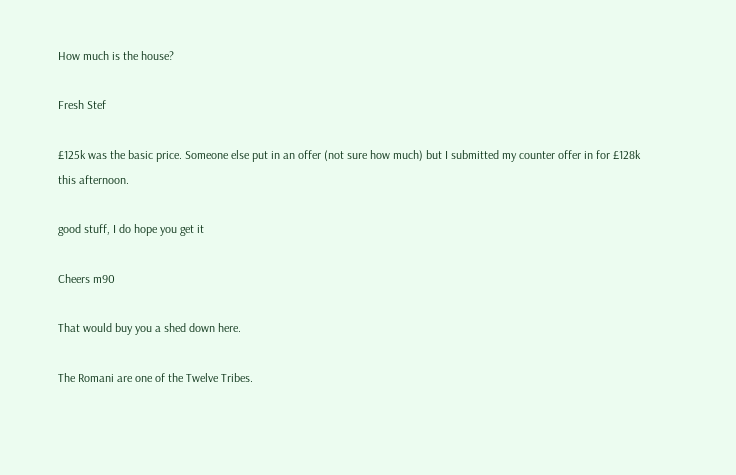How much is the house?

Fresh Stef

£125k was the basic price. Someone else put in an offer (not sure how much) but I submitted my counter offer in for £128k this afternoon.

good stuff, I do hope you get it

Cheers m90

That would buy you a shed down here.

The Romani are one of the Twelve Tribes.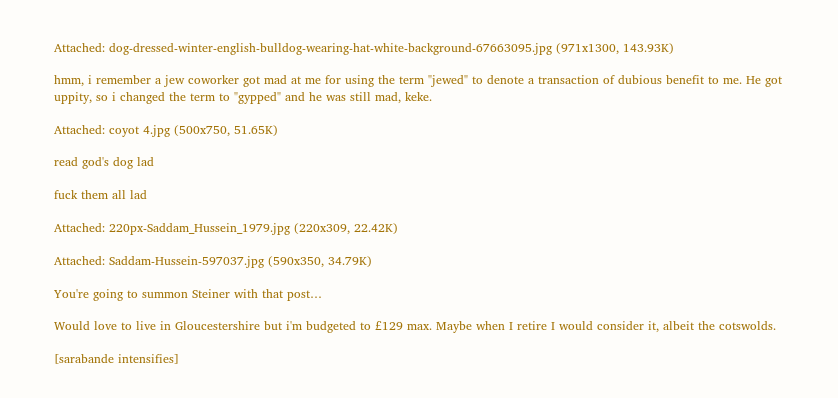Attached: dog-dressed-winter-english-bulldog-wearing-hat-white-background-67663095.jpg (971x1300, 143.93K)

hmm, i remember a jew coworker got mad at me for using the term "jewed" to denote a transaction of dubious benefit to me. He got uppity, so i changed the term to "gypped" and he was still mad, keke.

Attached: coyot 4.jpg (500x750, 51.65K)

read god's dog lad

fuck them all lad

Attached: 220px-Saddam_Hussein_1979.jpg (220x309, 22.42K)

Attached: Saddam-Hussein-597037.jpg (590x350, 34.79K)

You're going to summon Steiner with that post…

Would love to live in Gloucestershire but i'm budgeted to £129 max. Maybe when I retire I would consider it, albeit the cotswolds.

[sarabande intensifies]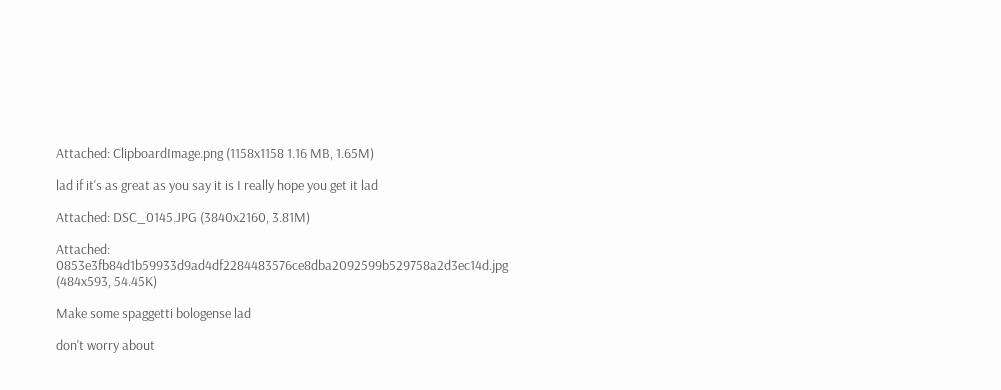Attached: ClipboardImage.png (1158x1158 1.16 MB, 1.65M)

lad if it's as great as you say it is I really hope you get it lad

Attached: DSC_0145.JPG (3840x2160, 3.81M)

Attached: 0853e3fb84d1b59933d9ad4df2284483576ce8dba2092599b529758a2d3ec14d.jpg (484x593, 54.45K)

Make some spaggetti bologense lad

don't worry about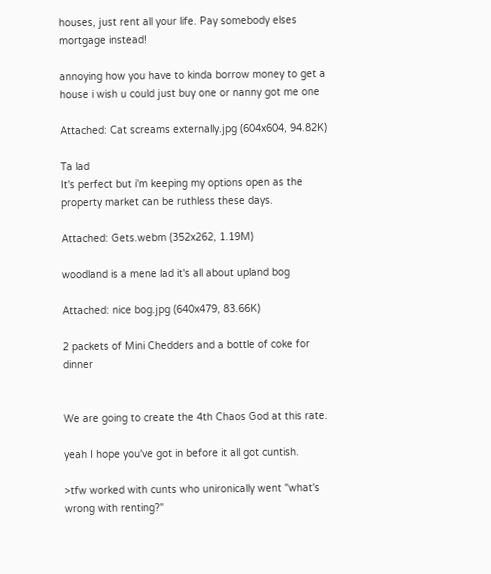houses, just rent all your life. Pay somebody elses mortgage instead!

annoying how you have to kinda borrow money to get a house i wish u could just buy one or nanny got me one

Attached: Cat screams externally.jpg (604x604, 94.82K)

Ta lad
It's perfect but i'm keeping my options open as the property market can be ruthless these days.

Attached: Gets.webm (352x262, 1.19M)

woodland is a mene lad it's all about upland bog

Attached: nice bog.jpg (640x479, 83.66K)

2 packets of Mini Chedders and a bottle of coke for dinner


We are going to create the 4th Chaos God at this rate.

yeah I hope you've got in before it all got cuntish.

>tfw worked with cunts who unironically went "what's wrong with renting?"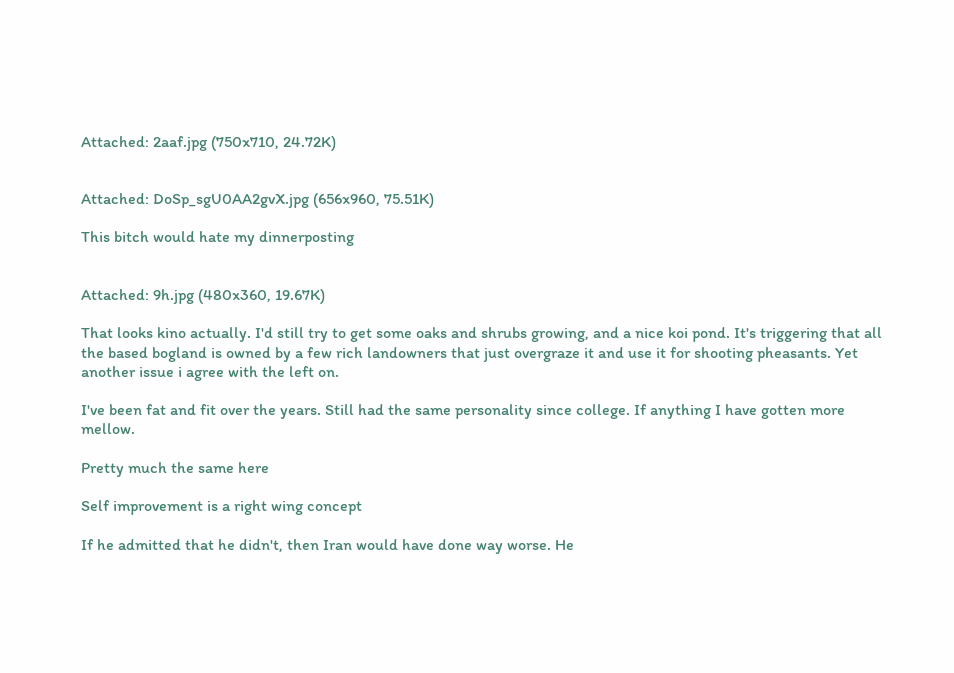Attached: 2aaf.jpg (750x710, 24.72K)


Attached: DoSp_sgU0AA2gvX.jpg (656x960, 75.51K)

This bitch would hate my dinnerposting


Attached: 9h.jpg (480x360, 19.67K)

That looks kino actually. I'd still try to get some oaks and shrubs growing, and a nice koi pond. It's triggering that all the based bogland is owned by a few rich landowners that just overgraze it and use it for shooting pheasants. Yet another issue i agree with the left on.

I've been fat and fit over the years. Still had the same personality since college. If anything I have gotten more mellow.

Pretty much the same here

Self improvement is a right wing concept

If he admitted that he didn't, then Iran would have done way worse. He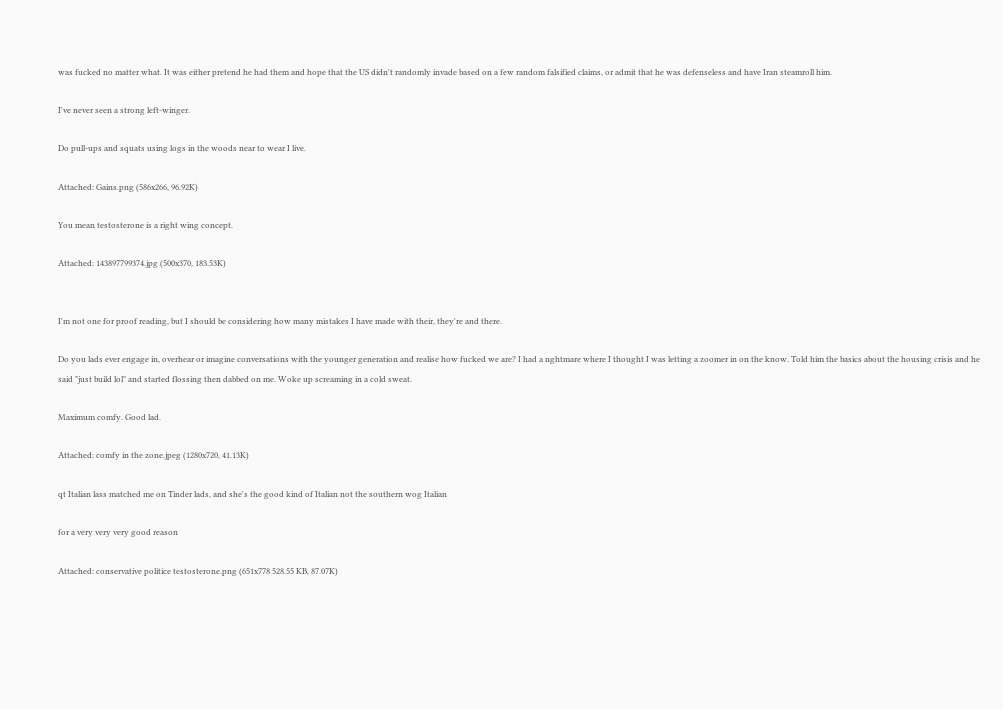was fucked no matter what. It was either pretend he had them and hope that the US didn't randomly invade based on a few random falsified claims, or admit that he was defenseless and have Iran steamroll him.

I've never seen a strong left-winger.

Do pull-ups and squats using logs in the woods near to wear I live.

Attached: Gains.png (586x266, 96.92K)

You mean testosterone is a right wing concept.

Attached: 143897799374.jpg (500x370, 183.53K)


I'm not one for proof reading, but I should be considering how many mistakes I have made with their, they're and there.

Do you lads ever engage in, overhear or imagine conversations with the younger generation and realise how fucked we are? I had a nghtmare where I thought I was letting a zoomer in on the know. Told him the basics about the housing crisis and he said "just build lol" and started flossing then dabbed on me. Woke up screaming in a cold sweat.

Maximum comfy. Good lad.

Attached: comfy in the zone.jpeg (1280x720, 41.13K)

qt Italian lass matched me on Tinder lads, and she's the good kind of Italian not the southern wog Italian

for a very very very good reason

Attached: conservative politice testosterone.png (651x778 528.55 KB, 87.07K)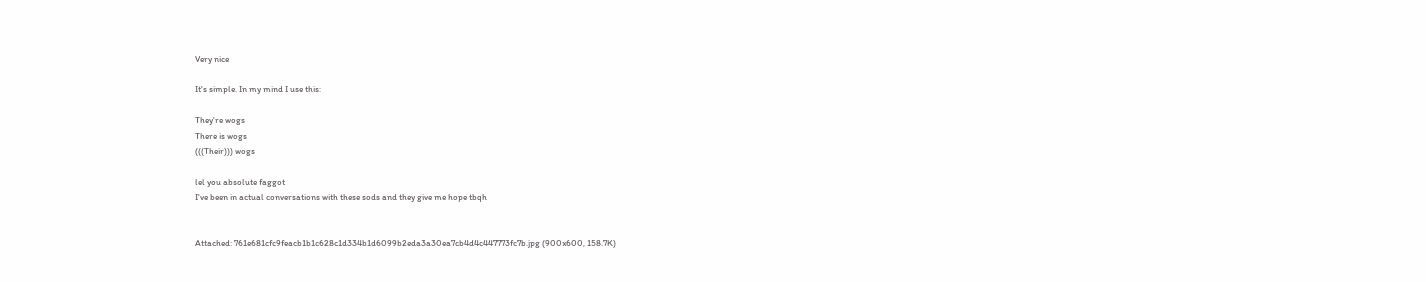Very nice

It's simple. In my mind I use this:

They're wogs
There is wogs
(((Their))) wogs

lel you absolute faggot
I've been in actual conversations with these sods and they give me hope tbqh


Attached: 761e681cfc9feacb1b1c628c1d334b1d6099b2eda3a30ea7cb4d4c447773fc7b.jpg (900x600, 158.7K)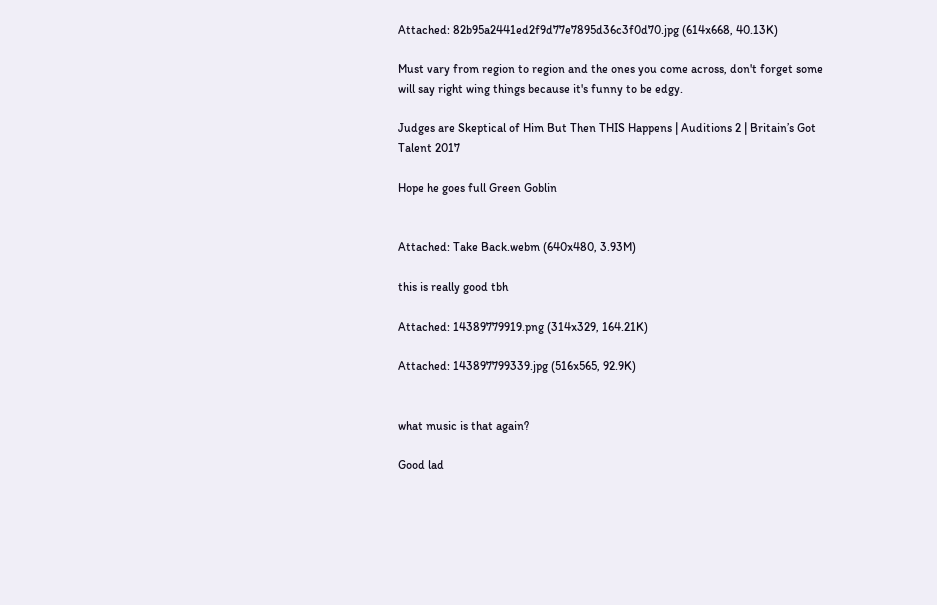Attached: 82b95a2441ed2f9d77e7895d36c3f0d70.jpg (614x668, 40.13K)

Must vary from region to region and the ones you come across, don't forget some will say right wing things because it's funny to be edgy.

Judges are Skeptical of Him But Then THIS Happens | Auditions 2 | Britain’s Got Talent 2017

Hope he goes full Green Goblin


Attached: Take Back.webm (640x480, 3.93M)

this is really good tbh

Attached: 14389779919.png (314x329, 164.21K)

Attached: 143897799339.jpg (516x565, 92.9K)


what music is that again?

Good lad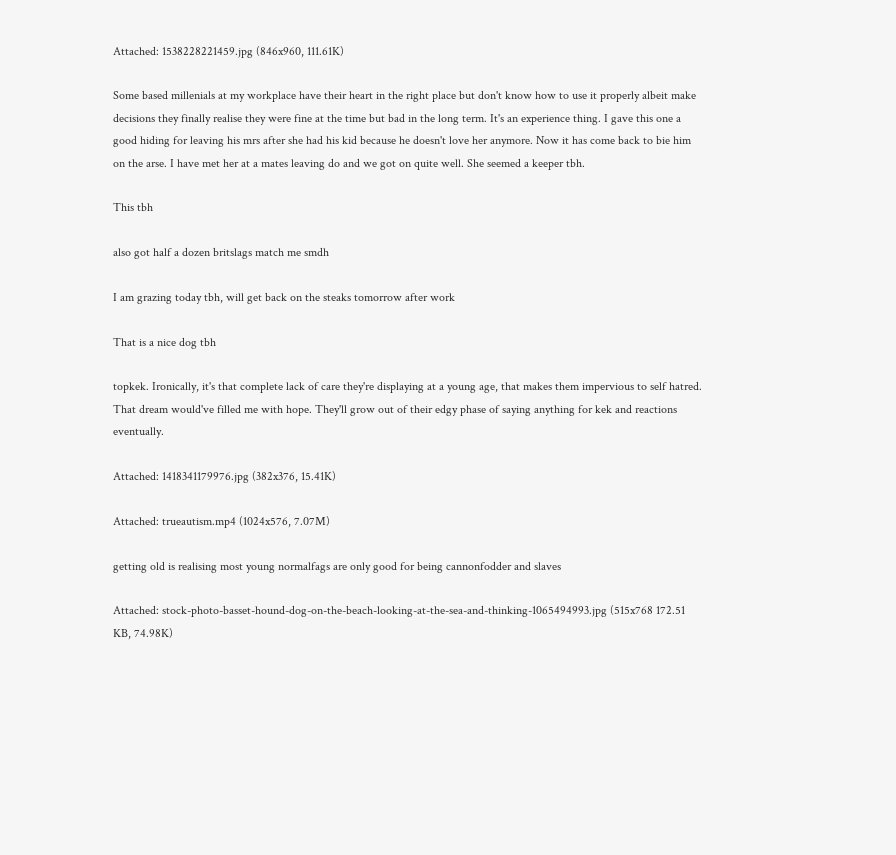Attached: 1538228221459.jpg (846x960, 111.61K)

Some based millenials at my workplace have their heart in the right place but don't know how to use it properly albeit make decisions they finally realise they were fine at the time but bad in the long term. It's an experience thing. I gave this one a good hiding for leaving his mrs after she had his kid because he doesn't love her anymore. Now it has come back to bie him on the arse. I have met her at a mates leaving do and we got on quite well. She seemed a keeper tbh.

This tbh

also got half a dozen britslags match me smdh

I am grazing today tbh, will get back on the steaks tomorrow after work

That is a nice dog tbh

topkek. Ironically, it's that complete lack of care they're displaying at a young age, that makes them impervious to self hatred. That dream would've filled me with hope. They'll grow out of their edgy phase of saying anything for kek and reactions eventually.

Attached: 1418341179976.jpg (382x376, 15.41K)

Attached: trueautism.mp4 (1024x576, 7.07M)

getting old is realising most young normalfags are only good for being cannonfodder and slaves

Attached: stock-photo-basset-hound-dog-on-the-beach-looking-at-the-sea-and-thinking-1065494993.jpg (515x768 172.51 KB, 74.98K)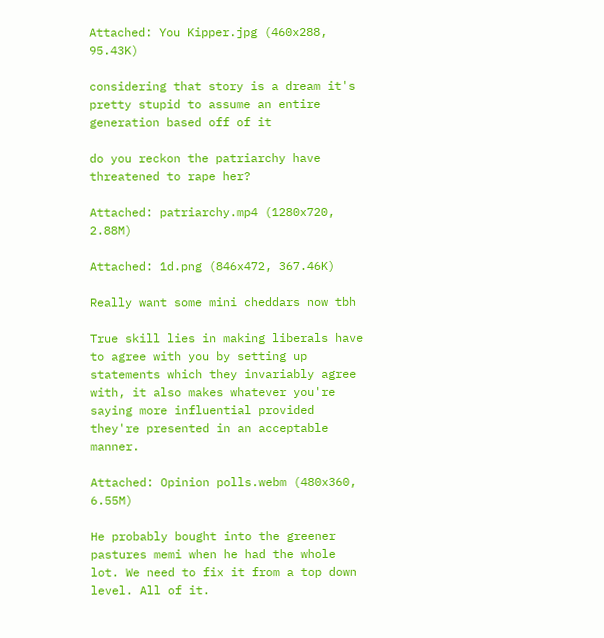Attached: You Kipper.jpg (460x288, 95.43K)

considering that story is a dream it's pretty stupid to assume an entire generation based off of it

do you reckon the patriarchy have threatened to rape her?

Attached: patriarchy.mp4 (1280x720, 2.88M)

Attached: 1d.png (846x472, 367.46K)

Really want some mini cheddars now tbh

True skill lies in making liberals have to agree with you by setting up statements which they invariably agree with, it also makes whatever you're saying more influential provided they're presented in an acceptable manner.

Attached: Opinion polls.webm (480x360, 6.55M)

He probably bought into the greener pastures memi when he had the whole lot. We need to fix it from a top down level. All of it.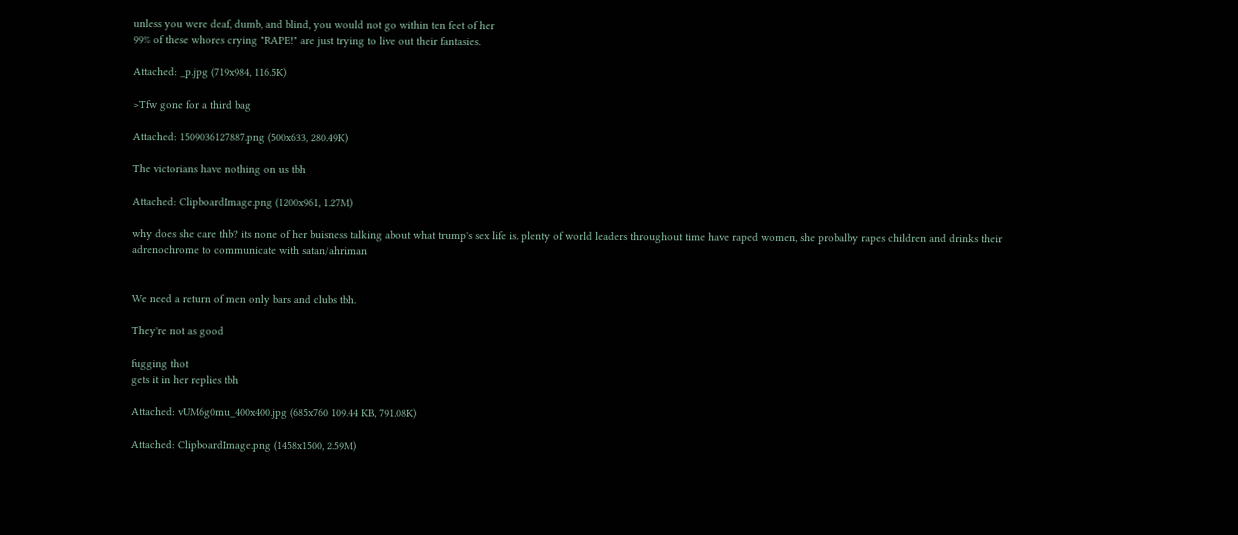unless you were deaf, dumb, and blind, you would not go within ten feet of her
99% of these whores crying "RAPE!" are just trying to live out their fantasies.

Attached: _p.jpg (719x984, 116.5K)

>Tfw gone for a third bag

Attached: 1509036127887.png (500x633, 280.49K)

The victorians have nothing on us tbh

Attached: ClipboardImage.png (1200x961, 1.27M)

why does she care thb? its none of her buisness talking about what trump's sex life is. plenty of world leaders throughout time have raped women, she probalby rapes children and drinks their adrenochrome to communicate with satan/ahriman


We need a return of men only bars and clubs tbh.

They're not as good

fugging thot
gets it in her replies tbh

Attached: vUM6g0mu_400x400.jpg (685x760 109.44 KB, 791.08K)

Attached: ClipboardImage.png (1458x1500, 2.59M)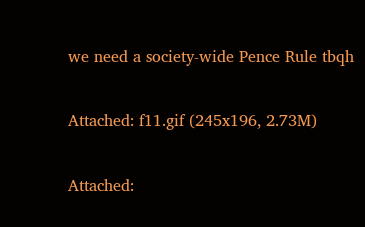we need a society-wide Pence Rule tbqh

Attached: f11.gif (245x196, 2.73M)

Attached: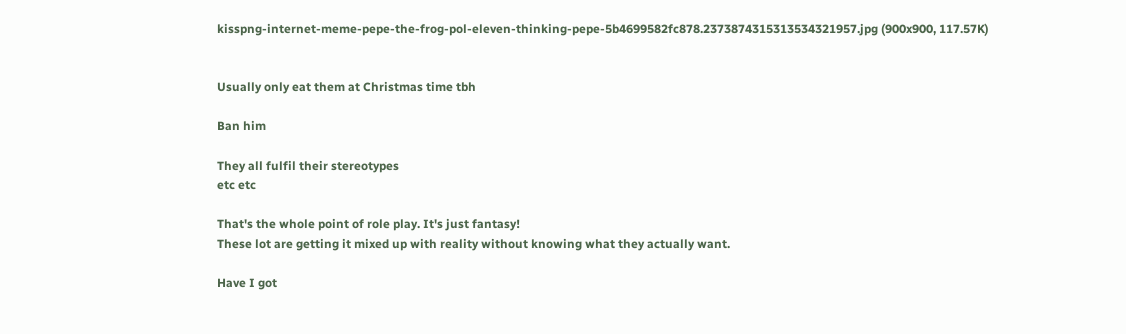kisspng-internet-meme-pepe-the-frog-pol-eleven-thinking-pepe-5b4699582fc878.2373874315313534321957.jpg (900x900, 117.57K)


Usually only eat them at Christmas time tbh

Ban him

They all fulfil their stereotypes
etc etc

That's the whole point of role play. It's just fantasy!
These lot are getting it mixed up with reality without knowing what they actually want.

Have I got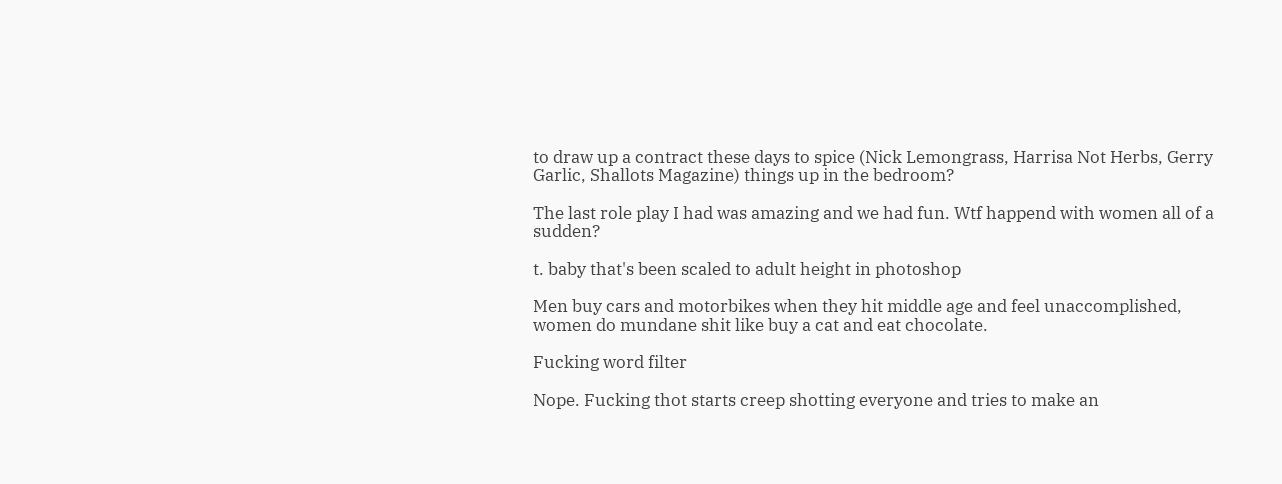to draw up a contract these days to spice (Nick Lemongrass, Harrisa Not Herbs, Gerry Garlic, Shallots Magazine) things up in the bedroom?

The last role play I had was amazing and we had fun. Wtf happend with women all of a sudden?

t. baby that's been scaled to adult height in photoshop

Men buy cars and motorbikes when they hit middle age and feel unaccomplished, women do mundane shit like buy a cat and eat chocolate.

Fucking word filter

Nope. Fucking thot starts creep shotting everyone and tries to make an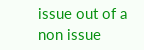issue out of a non issue